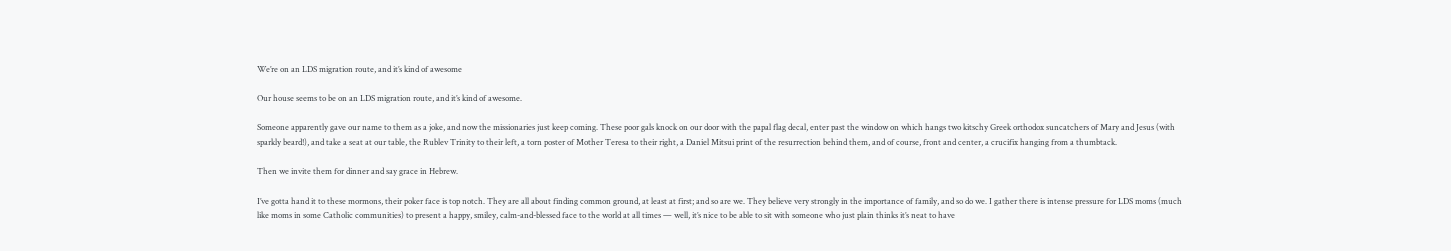We’re on an LDS migration route, and it’s kind of awesome

Our house seems to be on an LDS migration route, and it’s kind of awesome.

Someone apparently gave our name to them as a joke, and now the missionaries just keep coming. These poor gals knock on our door with the papal flag decal, enter past the window on which hangs two kitschy Greek orthodox suncatchers of Mary and Jesus (with sparkly beard!), and take a seat at our table, the Rublev Trinity to their left, a torn poster of Mother Teresa to their right, a Daniel Mitsui print of the resurrection behind them, and of course, front and center, a crucifix hanging from a thumbtack.

Then we invite them for dinner and say grace in Hebrew.

I’ve gotta hand it to these mormons, their poker face is top notch. They are all about finding common ground, at least at first; and so are we. They believe very strongly in the importance of family, and so do we. I gather there is intense pressure for LDS moms (much like moms in some Catholic communities) to present a happy, smiley, calm-and-blessed face to the world at all times — well, it’s nice to be able to sit with someone who just plain thinks it’s neat to have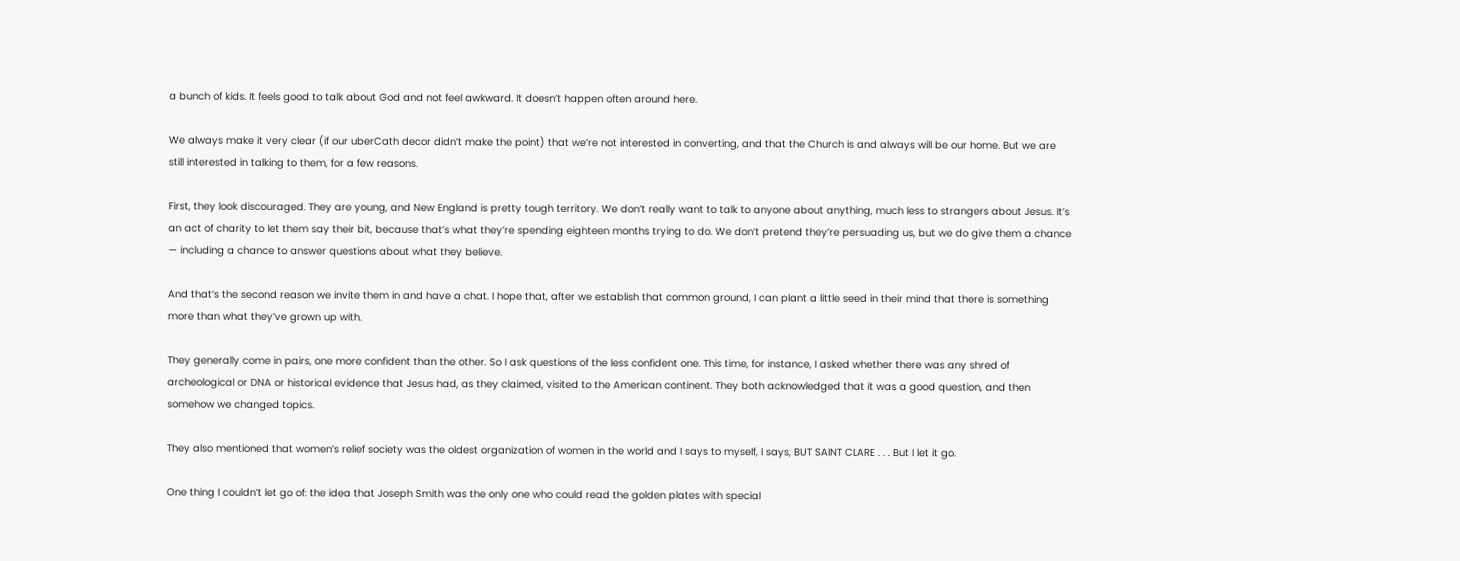a bunch of kids. It feels good to talk about God and not feel awkward. It doesn’t happen often around here.

We always make it very clear (if our uberCath decor didn’t make the point) that we’re not interested in converting, and that the Church is and always will be our home. But we are still interested in talking to them, for a few reasons.

First, they look discouraged. They are young, and New England is pretty tough territory. We don’t really want to talk to anyone about anything, much less to strangers about Jesus. It’s an act of charity to let them say their bit, because that’s what they’re spending eighteen months trying to do. We don’t pretend they’re persuading us, but we do give them a chance — including a chance to answer questions about what they believe.

And that’s the second reason we invite them in and have a chat. I hope that, after we establish that common ground, I can plant a little seed in their mind that there is something more than what they’ve grown up with.

They generally come in pairs, one more confident than the other. So I ask questions of the less confident one. This time, for instance, I asked whether there was any shred of archeological or DNA or historical evidence that Jesus had, as they claimed, visited to the American continent. They both acknowledged that it was a good question, and then somehow we changed topics.

They also mentioned that women’s relief society was the oldest organization of women in the world and I says to myself, I says, BUT SAINT CLARE . . . But I let it go.

One thing I couldn’t let go of: the idea that Joseph Smith was the only one who could read the golden plates with special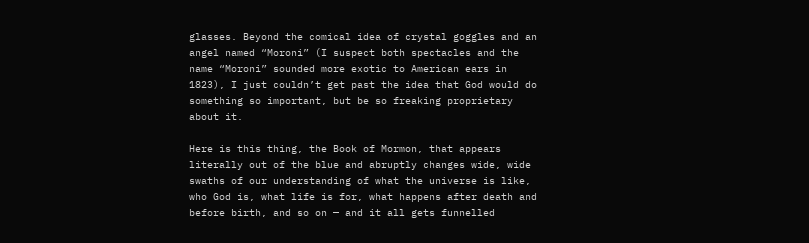glasses. Beyond the comical idea of crystal goggles and an angel named “Moroni” (I suspect both spectacles and the name “Moroni” sounded more exotic to American ears in 1823), I just couldn’t get past the idea that God would do something so important, but be so freaking proprietary about it.

Here is this thing, the Book of Mormon, that appears literally out of the blue and abruptly changes wide, wide swaths of our understanding of what the universe is like, who God is, what life is for, what happens after death and before birth, and so on — and it all gets funnelled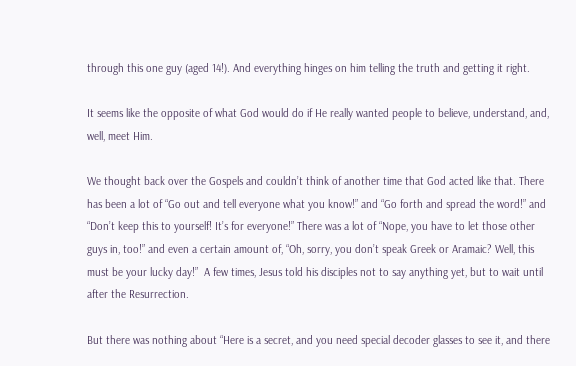through this one guy (aged 14!). And everything hinges on him telling the truth and getting it right.

It seems like the opposite of what God would do if He really wanted people to believe, understand, and, well, meet Him.

We thought back over the Gospels and couldn’t think of another time that God acted like that. There has been a lot of “Go out and tell everyone what you know!” and “Go forth and spread the word!” and “Don’t keep this to yourself! It’s for everyone!” There was a lot of “Nope, you have to let those other guys in, too!” and even a certain amount of, “Oh, sorry, you don’t speak Greek or Aramaic? Well, this must be your lucky day!”  A few times, Jesus told his disciples not to say anything yet, but to wait until after the Resurrection.

But there was nothing about “Here is a secret, and you need special decoder glasses to see it, and there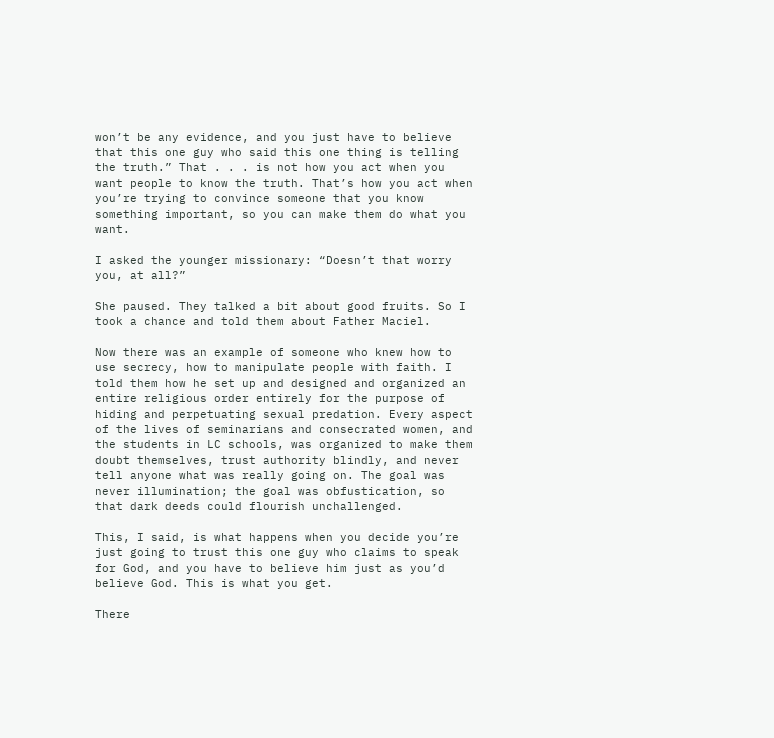won’t be any evidence, and you just have to believe that this one guy who said this one thing is telling the truth.” That . . . is not how you act when you want people to know the truth. That’s how you act when you’re trying to convince someone that you know something important, so you can make them do what you want.

I asked the younger missionary: “Doesn’t that worry you, at all?”

She paused. They talked a bit about good fruits. So I took a chance and told them about Father Maciel.

Now there was an example of someone who knew how to use secrecy, how to manipulate people with faith. I told them how he set up and designed and organized an entire religious order entirely for the purpose of hiding and perpetuating sexual predation. Every aspect of the lives of seminarians and consecrated women, and the students in LC schools, was organized to make them doubt themselves, trust authority blindly, and never tell anyone what was really going on. The goal was never illumination; the goal was obfustication, so that dark deeds could flourish unchallenged.

This, I said, is what happens when you decide you’re just going to trust this one guy who claims to speak for God, and you have to believe him just as you’d believe God. This is what you get.

There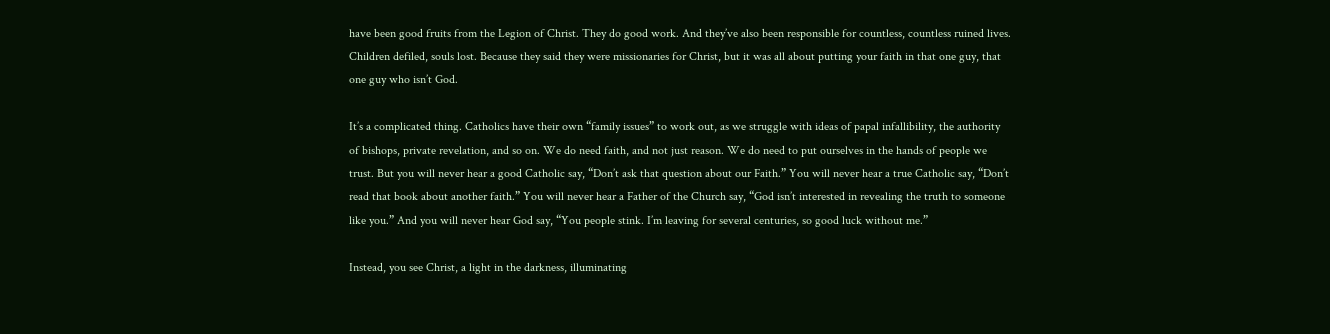have been good fruits from the Legion of Christ. They do good work. And they’ve also been responsible for countless, countless ruined lives. Children defiled, souls lost. Because they said they were missionaries for Christ, but it was all about putting your faith in that one guy, that one guy who isn’t God.

It’s a complicated thing. Catholics have their own “family issues” to work out, as we struggle with ideas of papal infallibility, the authority of bishops, private revelation, and so on. We do need faith, and not just reason. We do need to put ourselves in the hands of people we trust. But you will never hear a good Catholic say, “Don’t ask that question about our Faith.” You will never hear a true Catholic say, “Don’t read that book about another faith.” You will never hear a Father of the Church say, “God isn’t interested in revealing the truth to someone like you.” And you will never hear God say, “You people stink. I’m leaving for several centuries, so good luck without me.”

Instead, you see Christ, a light in the darkness, illuminating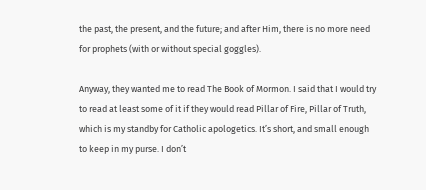the past, the present, and the future; and after Him, there is no more need for prophets (with or without special goggles).

Anyway, they wanted me to read The Book of Mormon. I said that I would try to read at least some of it if they would read Pillar of Fire, Pillar of Truth, which is my standby for Catholic apologetics. It’s short, and small enough to keep in my purse. I don’t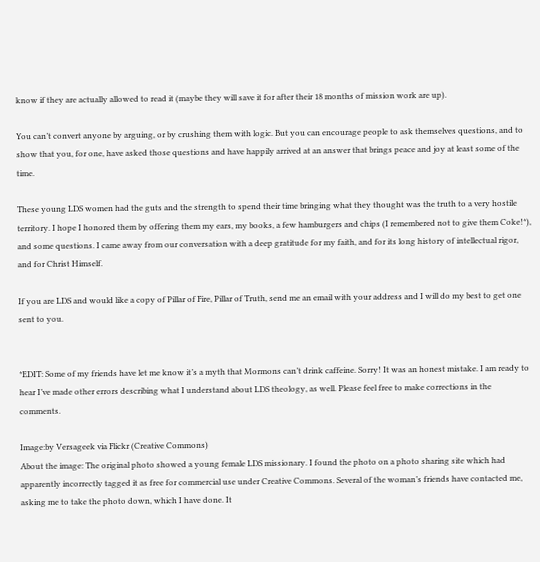know if they are actually allowed to read it (maybe they will save it for after their 18 months of mission work are up).

You can’t convert anyone by arguing, or by crushing them with logic. But you can encourage people to ask themselves questions, and to show that you, for one, have asked those questions and have happily arrived at an answer that brings peace and joy at least some of the time.

These young LDS women had the guts and the strength to spend their time bringing what they thought was the truth to a very hostile territory. I hope I honored them by offering them my ears, my books, a few hamburgers and chips (I remembered not to give them Coke!*), and some questions. I came away from our conversation with a deep gratitude for my faith, and for its long history of intellectual rigor, and for Christ Himself.

If you are LDS and would like a copy of Pillar of Fire, Pillar of Truth, send me an email with your address and I will do my best to get one sent to you.


*EDIT: Some of my friends have let me know it’s a myth that Mormons can’t drink caffeine. Sorry! It was an honest mistake. I am ready to hear I’ve made other errors describing what I understand about LDS theology, as well. Please feel free to make corrections in the comments.

Image:by Versageek via Flickr (Creative Commons)
About the image: The original photo showed a young female LDS missionary. I found the photo on a photo sharing site which had apparently incorrectly tagged it as free for commercial use under Creative Commons. Several of the woman’s friends have contacted me, asking me to take the photo down, which I have done. It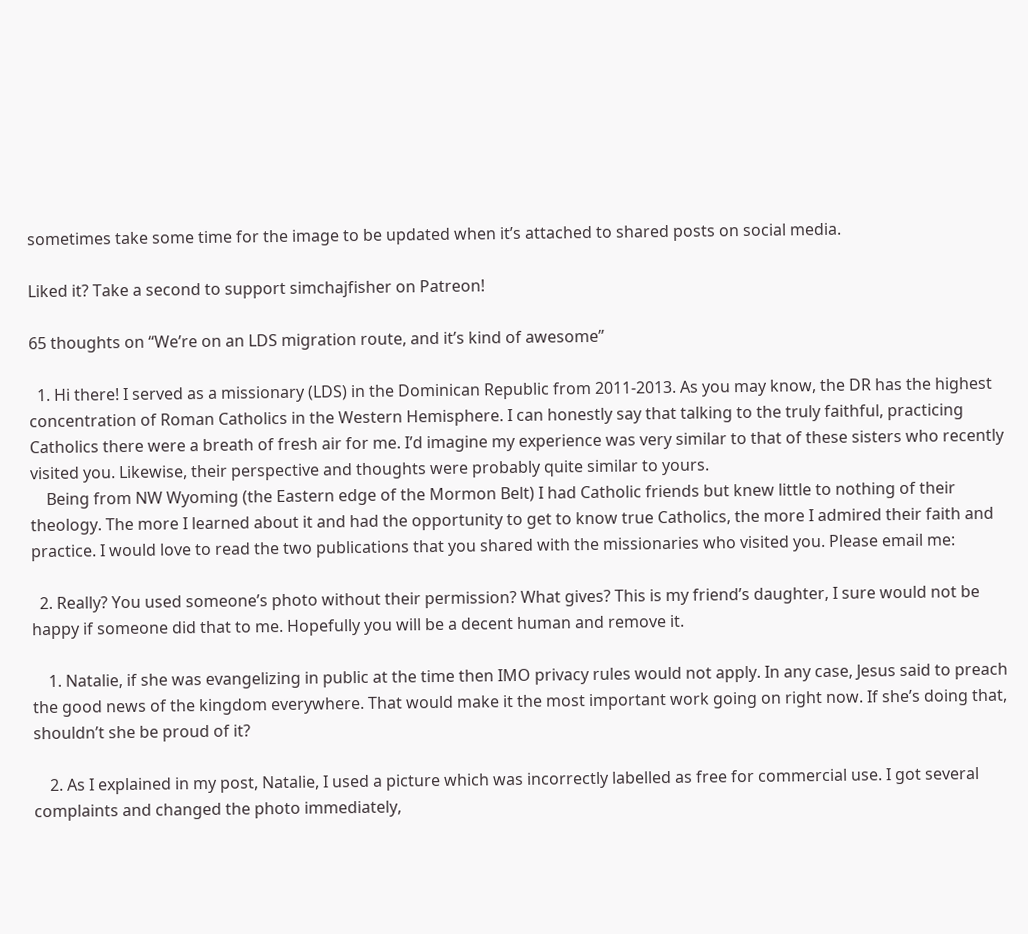sometimes take some time for the image to be updated when it’s attached to shared posts on social media.

Liked it? Take a second to support simchajfisher on Patreon!

65 thoughts on “We’re on an LDS migration route, and it’s kind of awesome”

  1. Hi there! I served as a missionary (LDS) in the Dominican Republic from 2011-2013. As you may know, the DR has the highest concentration of Roman Catholics in the Western Hemisphere. I can honestly say that talking to the truly faithful, practicing Catholics there were a breath of fresh air for me. I’d imagine my experience was very similar to that of these sisters who recently visited you. Likewise, their perspective and thoughts were probably quite similar to yours.
    Being from NW Wyoming (the Eastern edge of the Mormon Belt) I had Catholic friends but knew little to nothing of their theology. The more I learned about it and had the opportunity to get to know true Catholics, the more I admired their faith and practice. I would love to read the two publications that you shared with the missionaries who visited you. Please email me:

  2. Really? You used someone’s photo without their permission? What gives? This is my friend’s daughter, I sure would not be happy if someone did that to me. Hopefully you will be a decent human and remove it.

    1. Natalie, if she was evangelizing in public at the time then IMO privacy rules would not apply. In any case, Jesus said to preach the good news of the kingdom everywhere. That would make it the most important work going on right now. If she’s doing that, shouldn’t she be proud of it?

    2. As I explained in my post, Natalie, I used a picture which was incorrectly labelled as free for commercial use. I got several complaints and changed the photo immediately,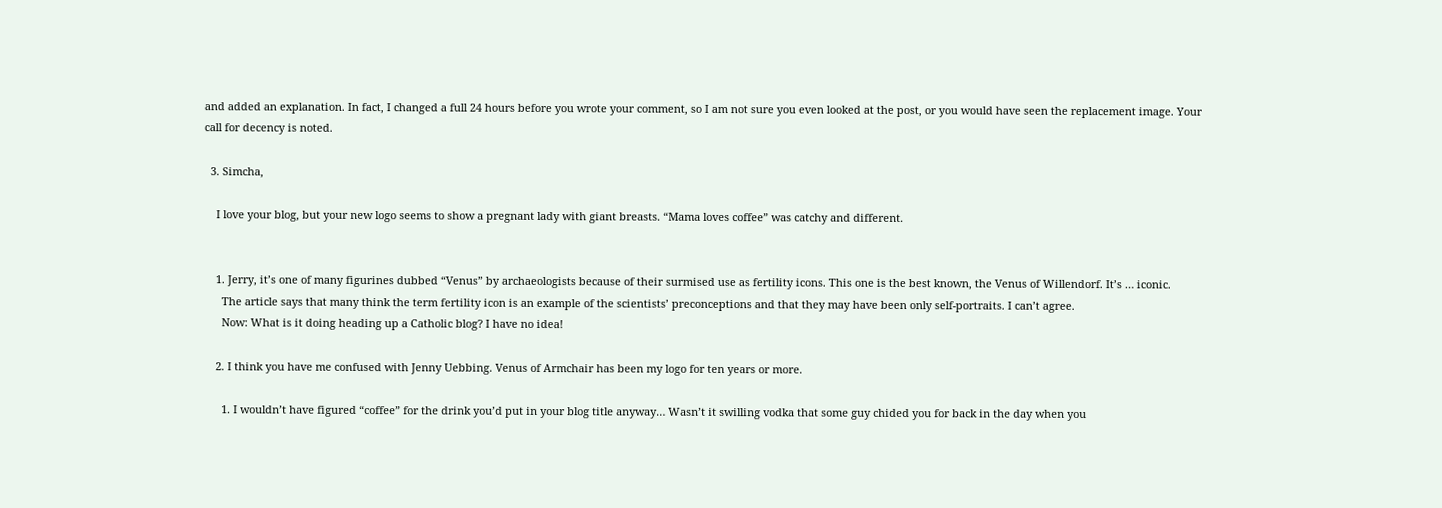and added an explanation. In fact, I changed a full 24 hours before you wrote your comment, so I am not sure you even looked at the post, or you would have seen the replacement image. Your call for decency is noted.

  3. Simcha,

    I love your blog, but your new logo seems to show a pregnant lady with giant breasts. “Mama loves coffee” was catchy and different.


    1. Jerry, it’s one of many figurines dubbed “Venus” by archaeologists because of their surmised use as fertility icons. This one is the best known, the Venus of Willendorf. It’s … iconic.
      The article says that many think the term fertility icon is an example of the scientists’ preconceptions and that they may have been only self-portraits. I can’t agree.
      Now: What is it doing heading up a Catholic blog? I have no idea!

    2. I think you have me confused with Jenny Uebbing. Venus of Armchair has been my logo for ten years or more.

      1. I wouldn’t have figured “coffee” for the drink you’d put in your blog title anyway… Wasn’t it swilling vodka that some guy chided you for back in the day when you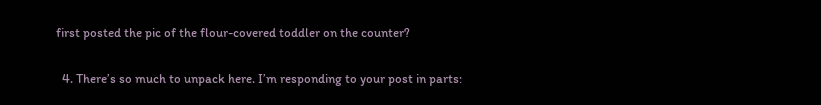first posted the pic of the flour-covered toddler on the counter?

  4. There’s so much to unpack here. I’m responding to your post in parts: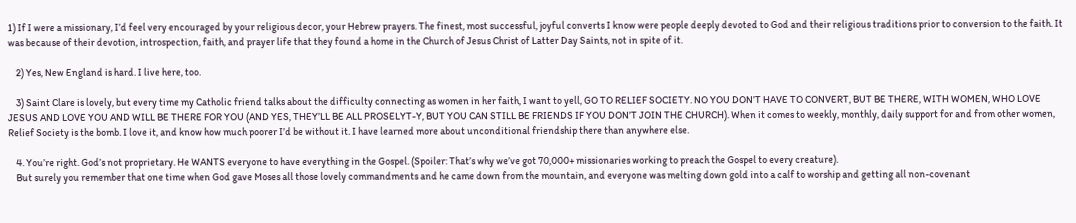1) If I were a missionary, I’d feel very encouraged by your religious decor, your Hebrew prayers. The finest, most successful, joyful converts I know were people deeply devoted to God and their religious traditions prior to conversion to the faith. It was because of their devotion, introspection, faith, and prayer life that they found a home in the Church of Jesus Christ of Latter Day Saints, not in spite of it.

    2) Yes, New England is hard. I live here, too.

    3) Saint Clare is lovely, but every time my Catholic friend talks about the difficulty connecting as women in her faith, I want to yell, GO TO RELIEF SOCIETY. NO YOU DON’T HAVE TO CONVERT, BUT BE THERE, WITH WOMEN, WHO LOVE JESUS AND LOVE YOU AND WILL BE THERE FOR YOU (AND YES, THEY’LL BE ALL PROSELYT-Y, BUT YOU CAN STILL BE FRIENDS IF YOU DON’T JOIN THE CHURCH). When it comes to weekly, monthly, daily support for and from other women, Relief Society is the bomb. I love it, and know how much poorer I’d be without it. I have learned more about unconditional friendship there than anywhere else.

    4. You’re right. God’s not proprietary. He WANTS everyone to have everything in the Gospel. (Spoiler: That’s why we’ve got 70,000+ missionaries working to preach the Gospel to every creature).
    But surely you remember that one time when God gave Moses all those lovely commandments and he came down from the mountain, and everyone was melting down gold into a calf to worship and getting all non-covenant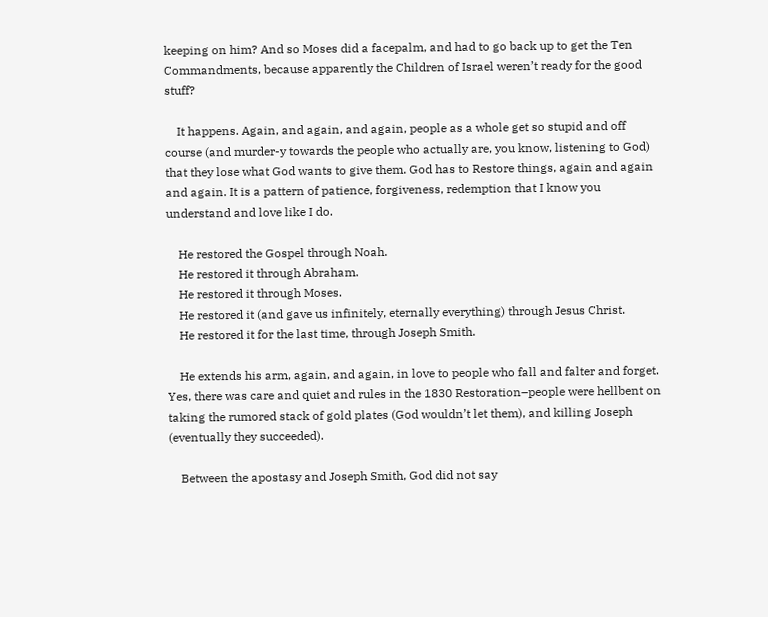keeping on him? And so Moses did a facepalm, and had to go back up to get the Ten Commandments, because apparently the Children of Israel weren’t ready for the good stuff?

    It happens. Again, and again, and again, people as a whole get so stupid and off course (and murder-y towards the people who actually are, you know, listening to God) that they lose what God wants to give them. God has to Restore things, again and again and again. It is a pattern of patience, forgiveness, redemption that I know you understand and love like I do.

    He restored the Gospel through Noah.
    He restored it through Abraham.
    He restored it through Moses.
    He restored it (and gave us infinitely, eternally everything) through Jesus Christ.
    He restored it for the last time, through Joseph Smith.

    He extends his arm, again, and again, in love to people who fall and falter and forget. Yes, there was care and quiet and rules in the 1830 Restoration–people were hellbent on taking the rumored stack of gold plates (God wouldn’t let them), and killing Joseph (eventually they succeeded).

    Between the apostasy and Joseph Smith, God did not say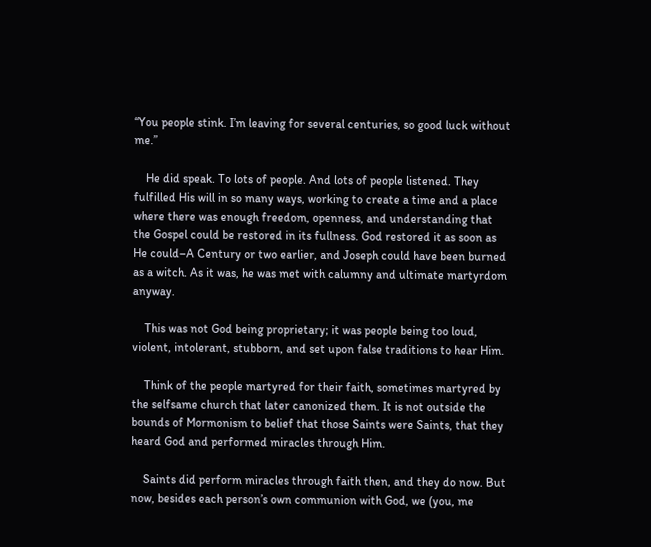“You people stink. I’m leaving for several centuries, so good luck without me.”

    He did speak. To lots of people. And lots of people listened. They fulfilled His will in so many ways, working to create a time and a place where there was enough freedom, openness, and understanding that the Gospel could be restored in its fullness. God restored it as soon as He could–A Century or two earlier, and Joseph could have been burned as a witch. As it was, he was met with calumny and ultimate martyrdom anyway.

    This was not God being proprietary; it was people being too loud, violent, intolerant, stubborn, and set upon false traditions to hear Him.

    Think of the people martyred for their faith, sometimes martyred by the selfsame church that later canonized them. It is not outside the bounds of Mormonism to belief that those Saints were Saints, that they heard God and performed miracles through Him.

    Saints did perform miracles through faith then, and they do now. But now, besides each person’s own communion with God, we (you, me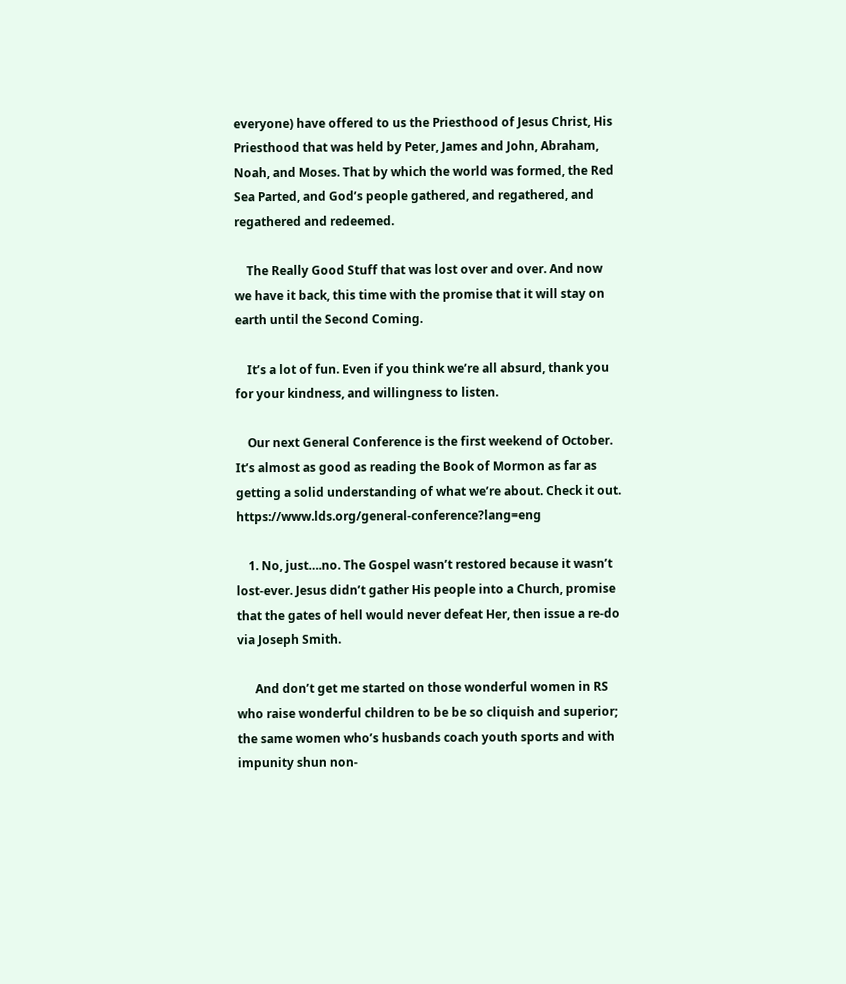everyone) have offered to us the Priesthood of Jesus Christ, His Priesthood that was held by Peter, James and John, Abraham, Noah, and Moses. That by which the world was formed, the Red Sea Parted, and God’s people gathered, and regathered, and regathered and redeemed.

    The Really Good Stuff that was lost over and over. And now we have it back, this time with the promise that it will stay on earth until the Second Coming.

    It’s a lot of fun. Even if you think we’re all absurd, thank you for your kindness, and willingness to listen.

    Our next General Conference is the first weekend of October. It’s almost as good as reading the Book of Mormon as far as getting a solid understanding of what we’re about. Check it out. https://www.lds.org/general-conference?lang=eng

    1. No, just….no. The Gospel wasn’t restored because it wasn’t lost-ever. Jesus didn’t gather His people into a Church, promise that the gates of hell would never defeat Her, then issue a re-do via Joseph Smith.

      And don’t get me started on those wonderful women in RS who raise wonderful children to be be so cliquish and superior; the same women who’s husbands coach youth sports and with impunity shun non-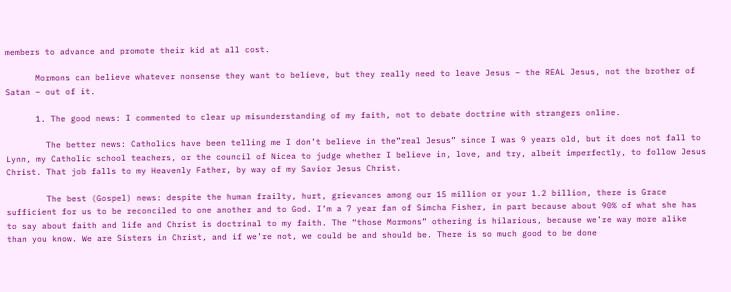members to advance and promote their kid at all cost.

      Mormons can believe whatever nonsense they want to believe, but they really need to leave Jesus – the REAL Jesus, not the brother of Satan – out of it.

      1. The good news: I commented to clear up misunderstanding of my faith, not to debate doctrine with strangers online.

        The better news: Catholics have been telling me I don’t believe in the”real Jesus” since I was 9 years old, but it does not fall to Lynn, my Catholic school teachers, or the council of Nicea to judge whether I believe in, love, and try, albeit imperfectly, to follow Jesus Christ. That job falls to my Heavenly Father, by way of my Savior Jesus Christ.

        The best (Gospel) news: despite the human frailty, hurt, grievances among our 15 million or your 1.2 billion, there is Grace sufficient for us to be reconciled to one another and to God. I’m a 7 year fan of Simcha Fisher, in part because about 90% of what she has to say about faith and life and Christ is doctrinal to my faith. The “those Mormons” othering is hilarious, because we’re way more alike than you know. We are Sisters in Christ, and if we’re not, we could be and should be. There is so much good to be done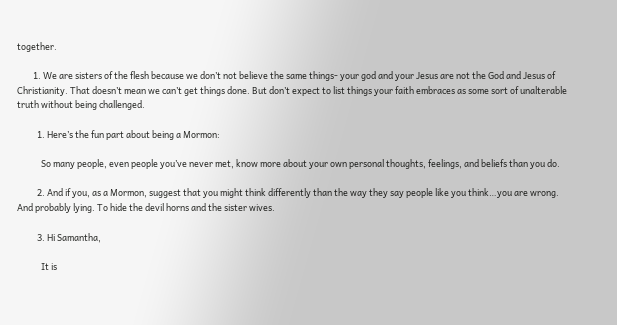together.

        1. We are sisters of the flesh because we don’t not believe the same things- your god and your Jesus are not the God and Jesus of Christianity. That doesn’t mean we can’t get things done. But don’t expect to list things your faith embraces as some sort of unalterable truth without being challenged.

          1. Here’s the fun part about being a Mormon:

            So many people, even people you’ve never met, know more about your own personal thoughts, feelings, and beliefs than you do.

          2. And if you, as a Mormon, suggest that you might think differently than the way they say people like you think…you are wrong. And probably lying. To hide the devil horns and the sister wives.

          3. Hi Samantha,

            It is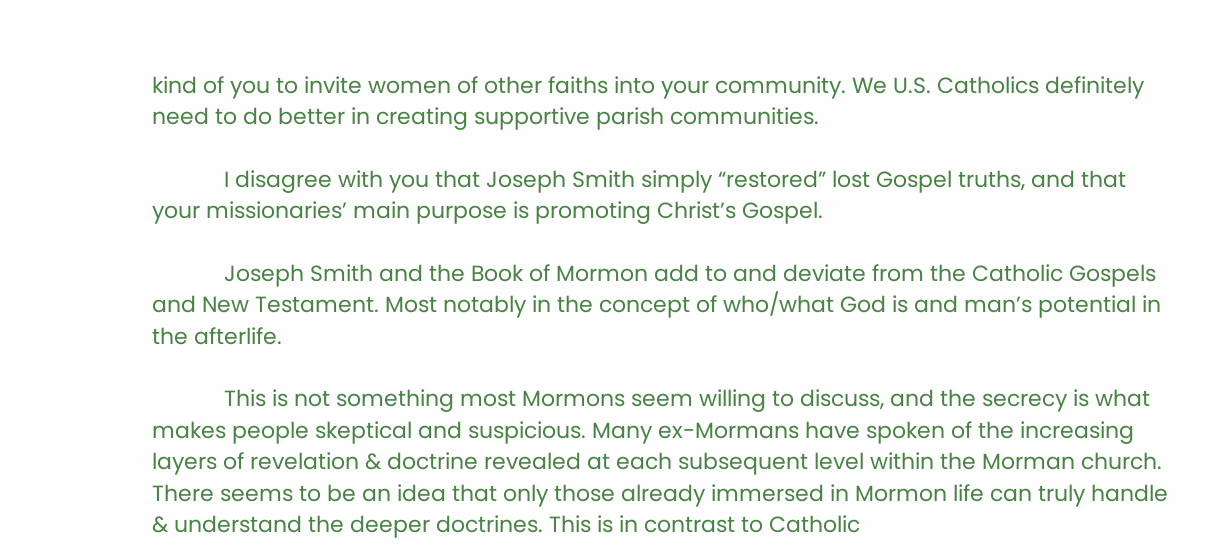kind of you to invite women of other faiths into your community. We U.S. Catholics definitely need to do better in creating supportive parish communities.

            I disagree with you that Joseph Smith simply “restored” lost Gospel truths, and that your missionaries’ main purpose is promoting Christ’s Gospel.

            Joseph Smith and the Book of Mormon add to and deviate from the Catholic Gospels and New Testament. Most notably in the concept of who/what God is and man’s potential in the afterlife.

            This is not something most Mormons seem willing to discuss, and the secrecy is what makes people skeptical and suspicious. Many ex-Mormans have spoken of the increasing layers of revelation & doctrine revealed at each subsequent level within the Morman church. There seems to be an idea that only those already immersed in Mormon life can truly handle & understand the deeper doctrines. This is in contrast to Catholic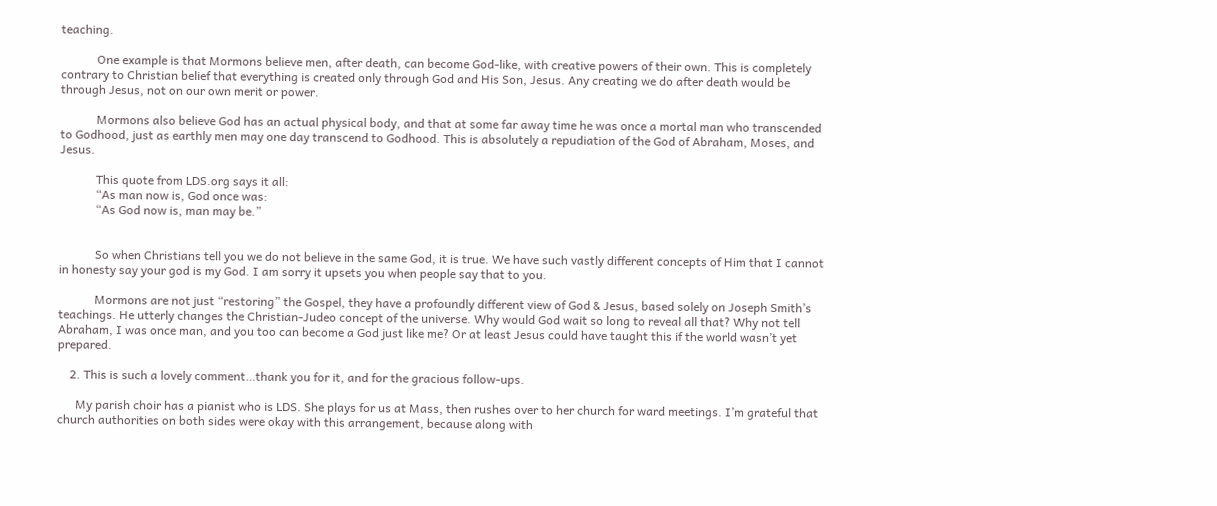teaching.

            One example is that Mormons believe men, after death, can become God-like, with creative powers of their own. This is completely contrary to Christian belief that everything is created only through God and His Son, Jesus. Any creating we do after death would be through Jesus, not on our own merit or power.

            Mormons also believe God has an actual physical body, and that at some far away time he was once a mortal man who transcended to Godhood, just as earthly men may one day transcend to Godhood. This is absolutely a repudiation of the God of Abraham, Moses, and Jesus.

            This quote from LDS.org says it all:
            “As man now is, God once was:
            “As God now is, man may be.”


            So when Christians tell you we do not believe in the same God, it is true. We have such vastly different concepts of Him that I cannot in honesty say your god is my God. I am sorry it upsets you when people say that to you.

            Mormons are not just “restoring” the Gospel, they have a profoundly different view of God & Jesus, based solely on Joseph Smith’s teachings. He utterly changes the Christian-Judeo concept of the universe. Why would God wait so long to reveal all that? Why not tell Abraham, I was once man, and you too can become a God just like me? Or at least Jesus could have taught this if the world wasn’t yet prepared.

    2. This is such a lovely comment…thank you for it, and for the gracious follow-ups.

      My parish choir has a pianist who is LDS. She plays for us at Mass, then rushes over to her church for ward meetings. I’m grateful that church authorities on both sides were okay with this arrangement, because along with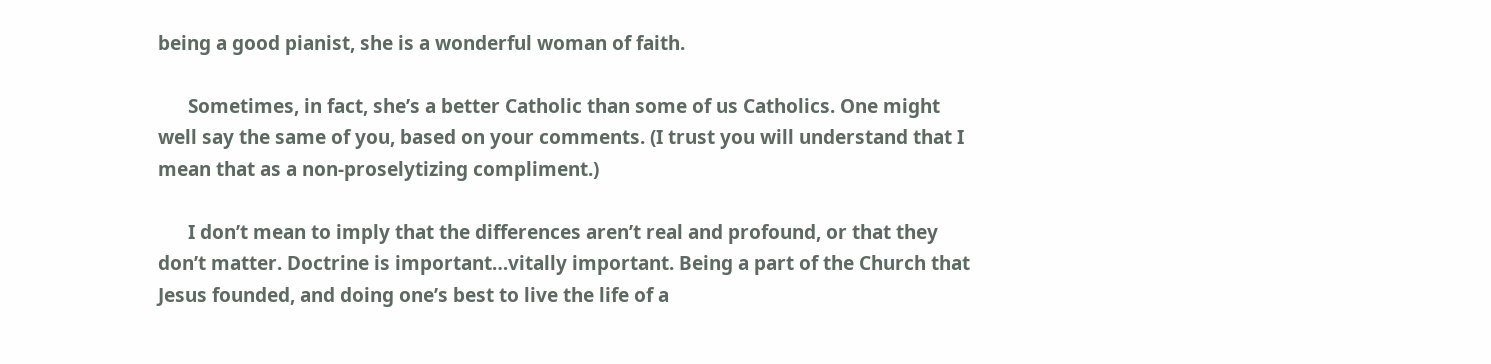being a good pianist, she is a wonderful woman of faith.

      Sometimes, in fact, she’s a better Catholic than some of us Catholics. One might well say the same of you, based on your comments. (I trust you will understand that I mean that as a non-proselytizing compliment.)

      I don’t mean to imply that the differences aren’t real and profound, or that they don’t matter. Doctrine is important…vitally important. Being a part of the Church that Jesus founded, and doing one’s best to live the life of a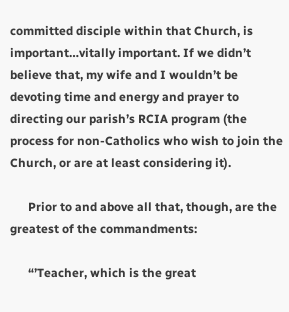committed disciple within that Church, is important…vitally important. If we didn’t believe that, my wife and I wouldn’t be devoting time and energy and prayer to directing our parish’s RCIA program (the process for non-Catholics who wish to join the Church, or are at least considering it).

      Prior to and above all that, though, are the greatest of the commandments:

      “’Teacher, which is the great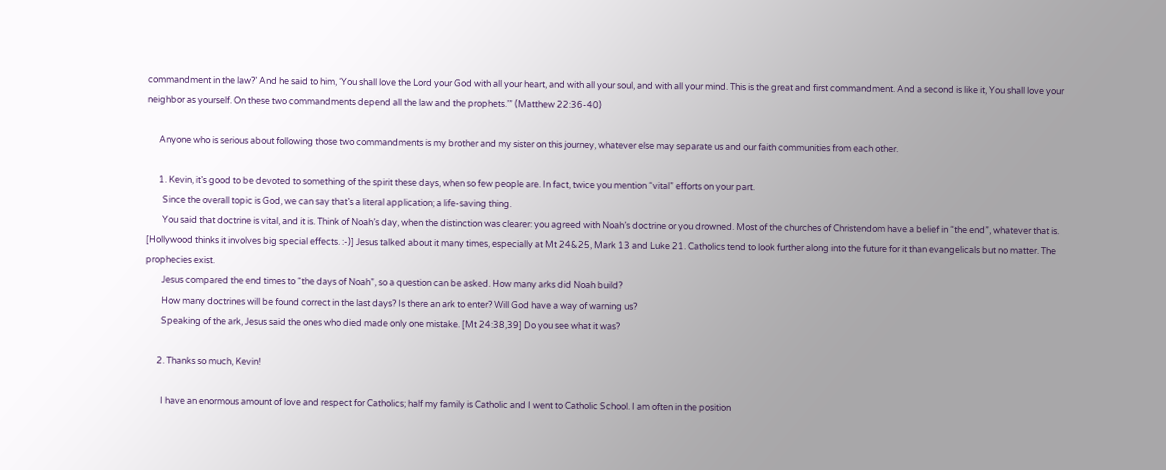commandment in the law?’ And he said to him, ‘You shall love the Lord your God with all your heart, and with all your soul, and with all your mind. This is the great and first commandment. And a second is like it, You shall love your neighbor as yourself. On these two commandments depend all the law and the prophets.’” (Matthew 22:36-40)

      Anyone who is serious about following those two commandments is my brother and my sister on this journey, whatever else may separate us and our faith communities from each other.

      1. Kevin, it’s good to be devoted to something of the spirit these days, when so few people are. In fact, twice you mention “vital” efforts on your part.
        Since the overall topic is God, we can say that’s a literal application; a life-saving thing.
        You said that doctrine is vital, and it is. Think of Noah’s day, when the distinction was clearer: you agreed with Noah’s doctrine or you drowned. Most of the churches of Christendom have a belief in “the end”, whatever that is. [Hollywood thinks it involves big special effects. :-)] Jesus talked about it many times, especially at Mt 24&25, Mark 13 and Luke 21. Catholics tend to look further along into the future for it than evangelicals but no matter. The prophecies exist.
        Jesus compared the end times to “the days of Noah”, so a question can be asked. How many arks did Noah build?
        How many doctrines will be found correct in the last days? Is there an ark to enter? Will God have a way of warning us?
        Speaking of the ark, Jesus said the ones who died made only one mistake. [Mt 24:38,39] Do you see what it was?

      2. Thanks so much, Kevin!

        I have an enormous amount of love and respect for Catholics; half my family is Catholic and I went to Catholic School. I am often in the position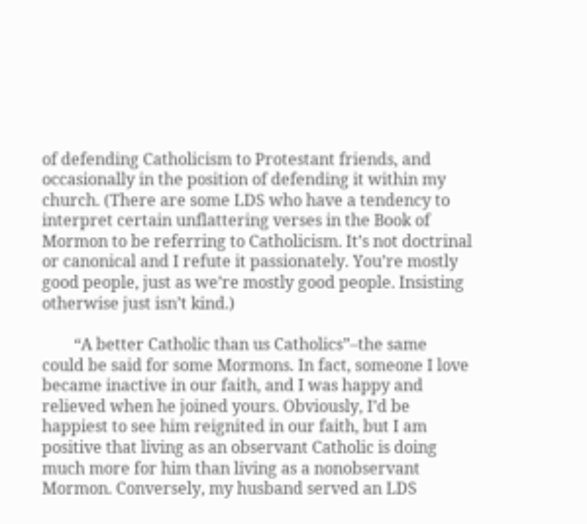of defending Catholicism to Protestant friends, and occasionally in the position of defending it within my church. (There are some LDS who have a tendency to interpret certain unflattering verses in the Book of Mormon to be referring to Catholicism. It’s not doctrinal or canonical and I refute it passionately. You’re mostly good people, just as we’re mostly good people. Insisting otherwise just isn’t kind.)

        “A better Catholic than us Catholics”–the same could be said for some Mormons. In fact, someone I love became inactive in our faith, and I was happy and relieved when he joined yours. Obviously, I’d be happiest to see him reignited in our faith, but I am positive that living as an observant Catholic is doing much more for him than living as a nonobservant Mormon. Conversely, my husband served an LDS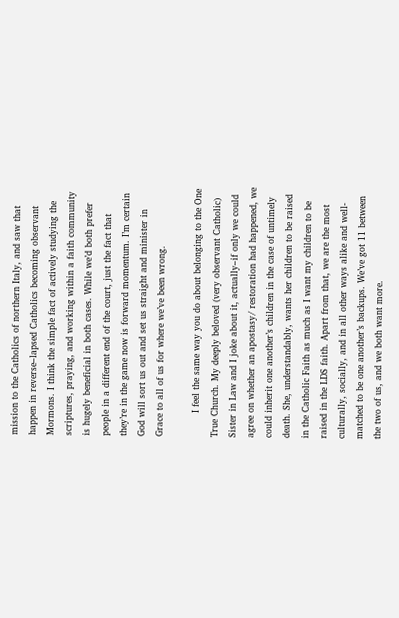mission to the Catholics of northern Italy, and saw that happen in reverse–lapsed Catholics becoming observant Mormons. I think the simple fact of actively studying the scriptures, praying, and working within a faith community is hugely beneficial in both cases. While we’d both prefer people in a different end of the court, just the fact that they’re in the game now is forward momentum. I’m certain God will sort us out and set us straight and minister in Grace to all of us for where we’ve been wrong.

        I feel the same way you do about belonging to the One True Church. My deeply beloved (very observant Catholic) Sister in Law and I joke about it, actually–if only we could agree on whether an apostasy/ restoration had happened, we could inherit one another’s children in the case of untimely death. She, understandably, wants her children to be raised in the Catholic Faith as much as I want my children to be raised in the LDS faith. Apart from that, we are the most culturally, socially, and in all other ways alike and well-matched to be one another’s backups. We’ve got 11 between the two of us, and we both want more.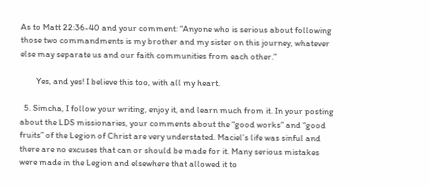As to Matt 22:36-40 and your comment: “Anyone who is serious about following those two commandments is my brother and my sister on this journey, whatever else may separate us and our faith communities from each other.”

        Yes, and yes! I believe this too, with all my heart.

  5. Simcha, I follow your writing, enjoy it, and learn much from it. In your posting about the LDS missionaries, your comments about the “good works” and “good fruits” of the Legion of Christ are very understated. Maciel’s life was sinful and there are no excuses that can or should be made for it. Many serious mistakes were made in the Legion and elsewhere that allowed it to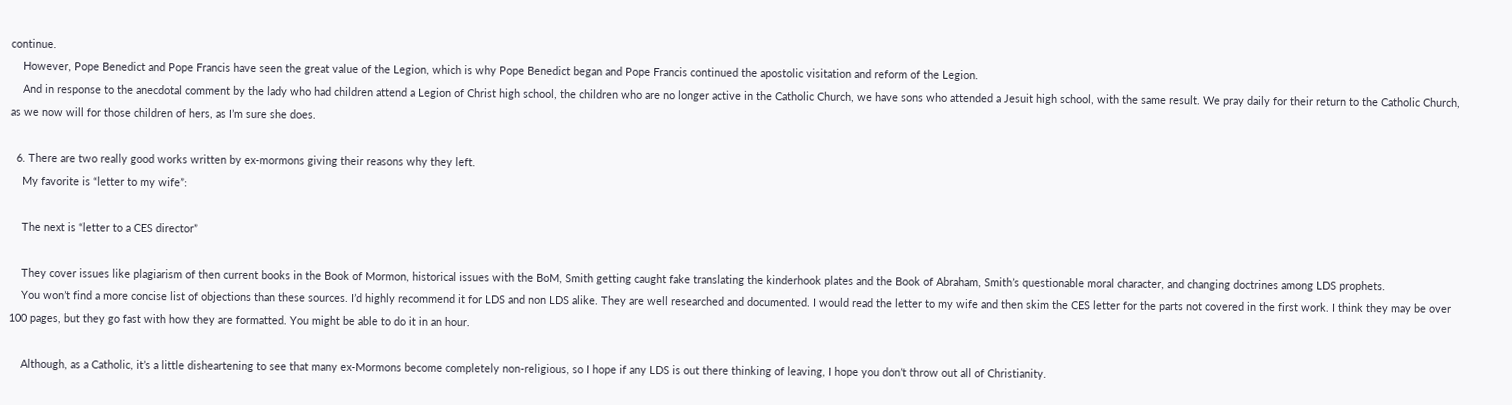continue.
    However, Pope Benedict and Pope Francis have seen the great value of the Legion, which is why Pope Benedict began and Pope Francis continued the apostolic visitation and reform of the Legion.
    And in response to the anecdotal comment by the lady who had children attend a Legion of Christ high school, the children who are no longer active in the Catholic Church, we have sons who attended a Jesuit high school, with the same result. We pray daily for their return to the Catholic Church, as we now will for those children of hers, as I’m sure she does.

  6. There are two really good works written by ex-mormons giving their reasons why they left.
    My favorite is “letter to my wife”:

    The next is “letter to a CES director”

    They cover issues like plagiarism of then current books in the Book of Mormon, historical issues with the BoM, Smith getting caught fake translating the kinderhook plates and the Book of Abraham, Smith’s questionable moral character, and changing doctrines among LDS prophets.
    You won’t find a more concise list of objections than these sources. I’d highly recommend it for LDS and non LDS alike. They are well researched and documented. I would read the letter to my wife and then skim the CES letter for the parts not covered in the first work. I think they may be over 100 pages, but they go fast with how they are formatted. You might be able to do it in an hour.

    Although, as a Catholic, it’s a little disheartening to see that many ex-Mormons become completely non-religious, so I hope if any LDS is out there thinking of leaving, I hope you don’t throw out all of Christianity.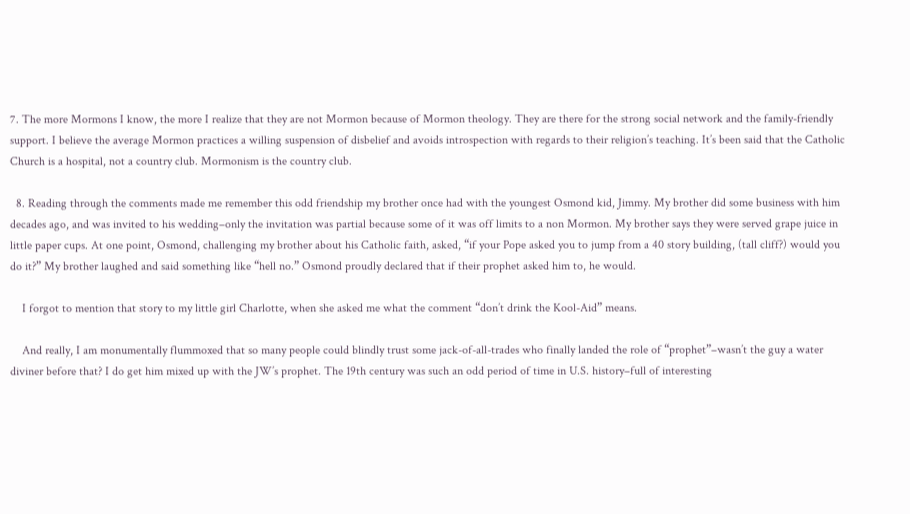7. The more Mormons I know, the more I realize that they are not Mormon because of Mormon theology. They are there for the strong social network and the family-friendly support. I believe the average Mormon practices a willing suspension of disbelief and avoids introspection with regards to their religion’s teaching. It’s been said that the Catholic Church is a hospital, not a country club. Mormonism is the country club.

  8. Reading through the comments made me remember this odd friendship my brother once had with the youngest Osmond kid, Jimmy. My brother did some business with him decades ago, and was invited to his wedding–only the invitation was partial because some of it was off limits to a non Mormon. My brother says they were served grape juice in little paper cups. At one point, Osmond, challenging my brother about his Catholic faith, asked, “if your Pope asked you to jump from a 40 story building, (tall cliff?) would you do it?” My brother laughed and said something like “hell no.” Osmond proudly declared that if their prophet asked him to, he would.

    I forgot to mention that story to my little girl Charlotte, when she asked me what the comment “don’t drink the Kool-Aid” means.

    And really, I am monumentally flummoxed that so many people could blindly trust some jack-of-all-trades who finally landed the role of “prophet”–wasn’t the guy a water diviner before that? I do get him mixed up with the JW’s prophet. The 19th century was such an odd period of time in U.S. history–full of interesting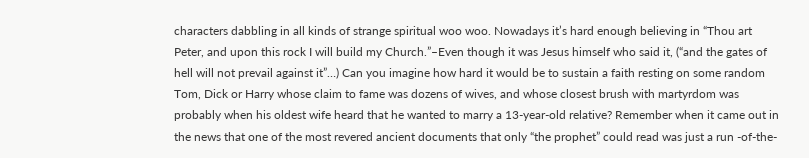characters dabbling in all kinds of strange spiritual woo woo. Nowadays it’s hard enough believing in “Thou art Peter, and upon this rock I will build my Church.”–Even though it was Jesus himself who said it, (“and the gates of hell will not prevail against it”…) Can you imagine how hard it would be to sustain a faith resting on some random Tom, Dick or Harry whose claim to fame was dozens of wives, and whose closest brush with martyrdom was probably when his oldest wife heard that he wanted to marry a 13-year-old relative? Remember when it came out in the news that one of the most revered ancient documents that only “the prophet” could read was just a run -of-the-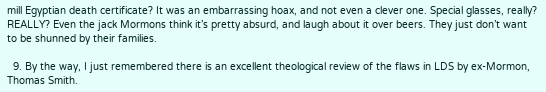mill Egyptian death certificate? It was an embarrassing hoax, and not even a clever one. Special glasses, really? REALLY? Even the jack Mormons think it’s pretty absurd, and laugh about it over beers. They just don’t want to be shunned by their families.

  9. By the way, I just remembered there is an excellent theological review of the flaws in LDS by ex-Mormon, Thomas Smith.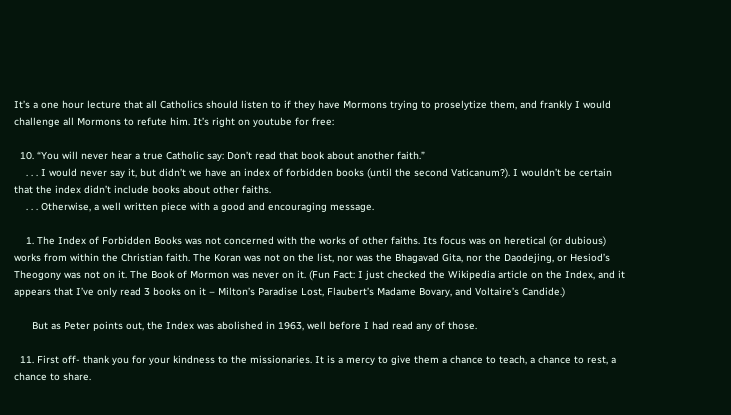It’s a one hour lecture that all Catholics should listen to if they have Mormons trying to proselytize them, and frankly I would challenge all Mormons to refute him. It’s right on youtube for free:

  10. “You will never hear a true Catholic say: Don’t read that book about another faith.”
    . . . I would never say it, but didn’t we have an index of forbidden books (until the second Vaticanum?). I wouldn’t be certain that the index didn’t include books about other faiths.
    . . . Otherwise, a well written piece with a good and encouraging message.

    1. The Index of Forbidden Books was not concerned with the works of other faiths. Its focus was on heretical (or dubious) works from within the Christian faith. The Koran was not on the list, nor was the Bhagavad Gita, nor the Daodejing, or Hesiod’s Theogony was not on it. The Book of Mormon was never on it. (Fun Fact: I just checked the Wikipedia article on the Index, and it appears that I’ve only read 3 books on it – Milton’s Paradise Lost, Flaubert’s Madame Bovary, and Voltaire’s Candide.)

      But as Peter points out, the Index was abolished in 1963, well before I had read any of those.

  11. First off- thank you for your kindness to the missionaries. It is a mercy to give them a chance to teach, a chance to rest, a chance to share.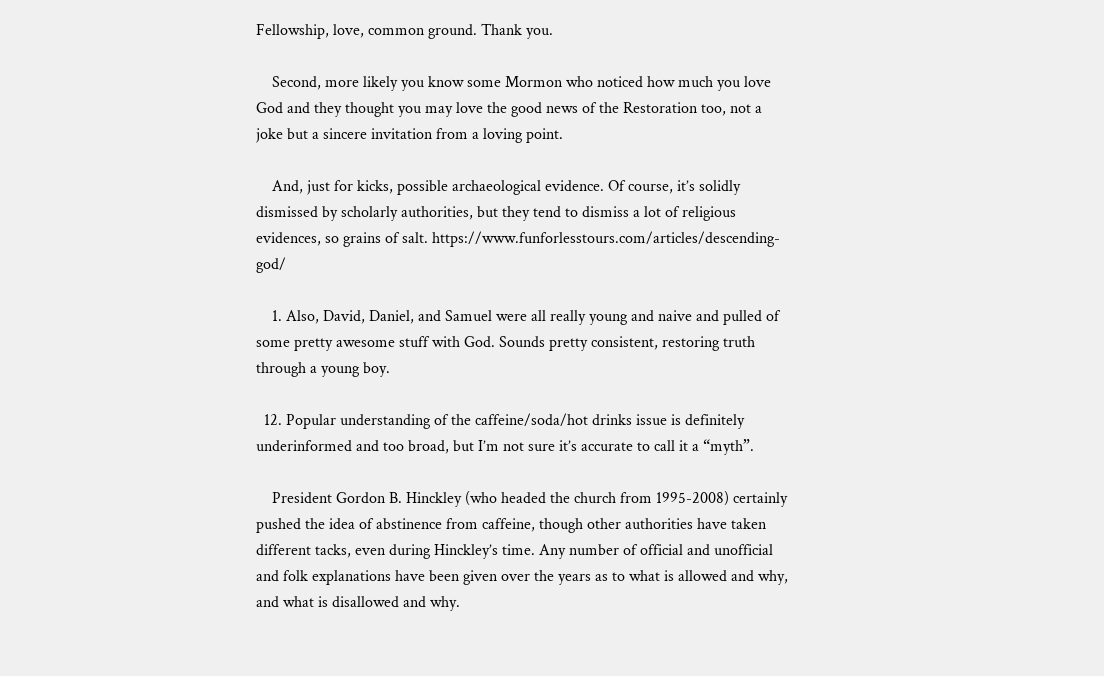Fellowship, love, common ground. Thank you.

    Second, more likely you know some Mormon who noticed how much you love God and they thought you may love the good news of the Restoration too, not a joke but a sincere invitation from a loving point.

    And, just for kicks, possible archaeological evidence. Of course, it’s solidly dismissed by scholarly authorities, but they tend to dismiss a lot of religious evidences, so grains of salt. https://www.funforlesstours.com/articles/descending-god/

    1. Also, David, Daniel, and Samuel were all really young and naive and pulled of some pretty awesome stuff with God. Sounds pretty consistent, restoring truth through a young boy.

  12. Popular understanding of the caffeine/soda/hot drinks issue is definitely underinformed and too broad, but I’m not sure it’s accurate to call it a “myth”.

    President Gordon B. Hinckley (who headed the church from 1995-2008) certainly pushed the idea of abstinence from caffeine, though other authorities have taken different tacks, even during Hinckley’s time. Any number of official and unofficial and folk explanations have been given over the years as to what is allowed and why, and what is disallowed and why.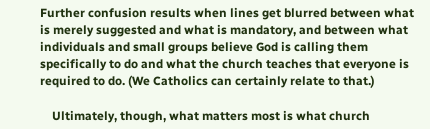Further confusion results when lines get blurred between what is merely suggested and what is mandatory, and between what individuals and small groups believe God is calling them specifically to do and what the church teaches that everyone is required to do. (We Catholics can certainly relate to that.)

    Ultimately, though, what matters most is what church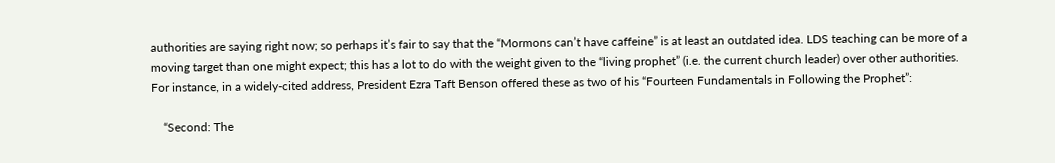authorities are saying right now; so perhaps it’s fair to say that the “Mormons can’t have caffeine” is at least an outdated idea. LDS teaching can be more of a moving target than one might expect; this has a lot to do with the weight given to the “living prophet” (i.e. the current church leader) over other authorities. For instance, in a widely-cited address, President Ezra Taft Benson offered these as two of his “Fourteen Fundamentals in Following the Prophet”:

    “Second: The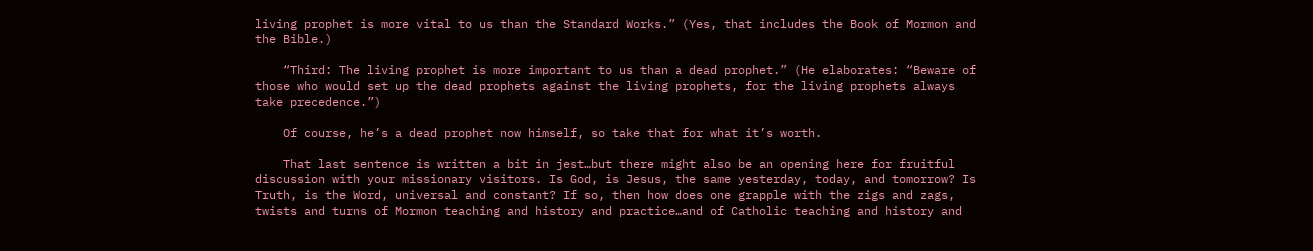living prophet is more vital to us than the Standard Works.” (Yes, that includes the Book of Mormon and the Bible.)

    “Third: The living prophet is more important to us than a dead prophet.” (He elaborates: “Beware of those who would set up the dead prophets against the living prophets, for the living prophets always take precedence.”)

    Of course, he’s a dead prophet now himself, so take that for what it’s worth.

    That last sentence is written a bit in jest…but there might also be an opening here for fruitful discussion with your missionary visitors. Is God, is Jesus, the same yesterday, today, and tomorrow? Is Truth, is the Word, universal and constant? If so, then how does one grapple with the zigs and zags, twists and turns of Mormon teaching and history and practice…and of Catholic teaching and history and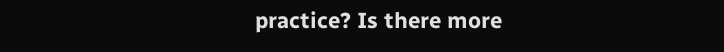practice? Is there more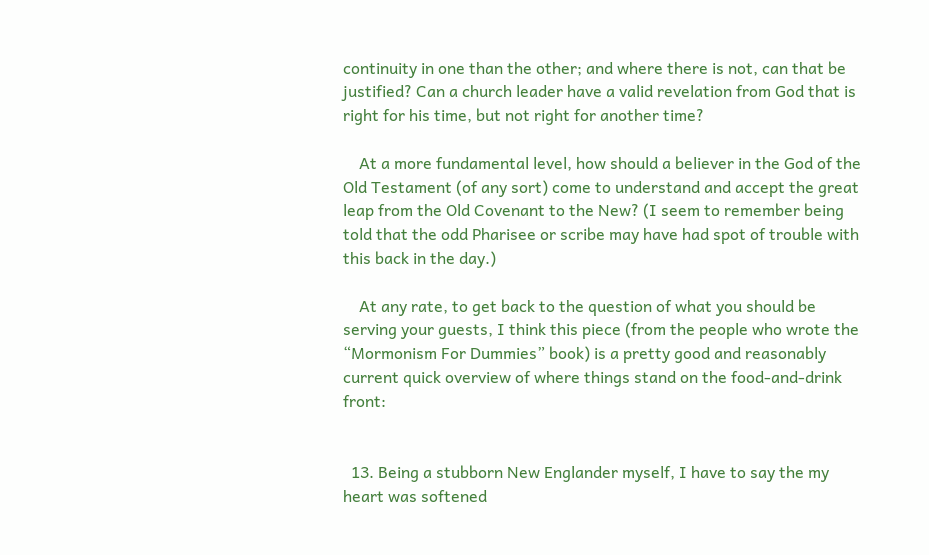continuity in one than the other; and where there is not, can that be justified? Can a church leader have a valid revelation from God that is right for his time, but not right for another time?

    At a more fundamental level, how should a believer in the God of the Old Testament (of any sort) come to understand and accept the great leap from the Old Covenant to the New? (I seem to remember being told that the odd Pharisee or scribe may have had spot of trouble with this back in the day.)

    At any rate, to get back to the question of what you should be serving your guests, I think this piece (from the people who wrote the “Mormonism For Dummies” book) is a pretty good and reasonably current quick overview of where things stand on the food-and-drink front:


  13. Being a stubborn New Englander myself, I have to say the my heart was softened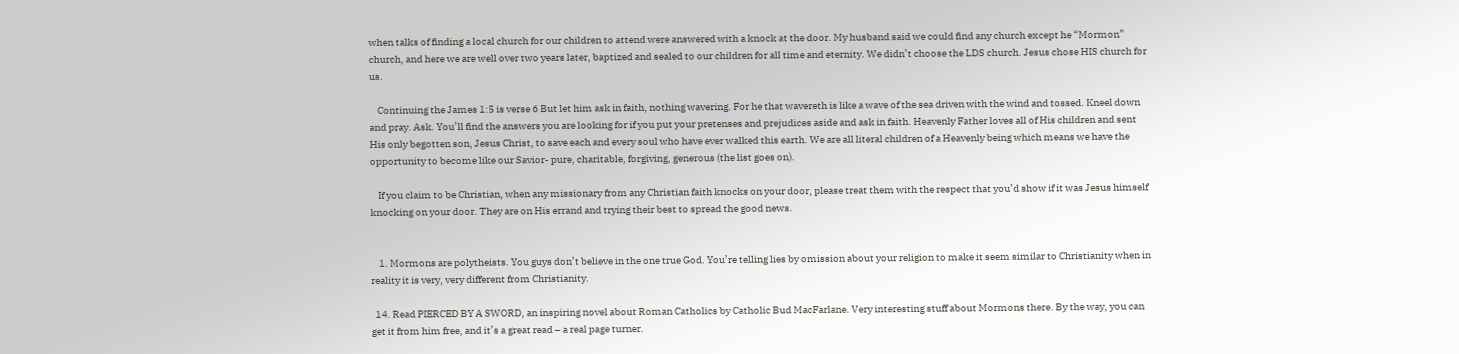when talks of finding a local church for our children to attend were answered with a knock at the door. My husband said we could find any church except he “Mormon” church, and here we are well over two years later, baptized and sealed to our children for all time and eternity. We didn’t choose the LDS church. Jesus chose HIS church for us.

    Continuing the James 1:5 is verse 6 But let him ask in faith, nothing wavering. For he that wavereth is like a wave of the sea driven with the wind and tossed. Kneel down and pray. Ask. You’ll find the answers you are looking for if you put your pretenses and prejudices aside and ask in faith. Heavenly Father loves all of His children and sent His only begotten son, Jesus Christ, to save each and every soul who have ever walked this earth. We are all literal children of a Heavenly being which means we have the opportunity to become like our Savior- pure, charitable, forgiving, generous (the list goes on).

    If you claim to be Christian, when any missionary from any Christian faith knocks on your door, please treat them with the respect that you’d show if it was Jesus himself knocking on your door. They are on His errand and trying their best to spread the good news.


    1. Mormons are polytheists. You guys don’t believe in the one true God. You’re telling lies by omission about your religion to make it seem similar to Christianity when in reality it is very, very different from Christianity.

  14. Read PIERCED BY A SWORD, an inspiring novel about Roman Catholics by Catholic Bud MacFarlane. Very interesting stuff about Mormons there. By the way, you can get it from him free, and it’s a great read – a real page turner.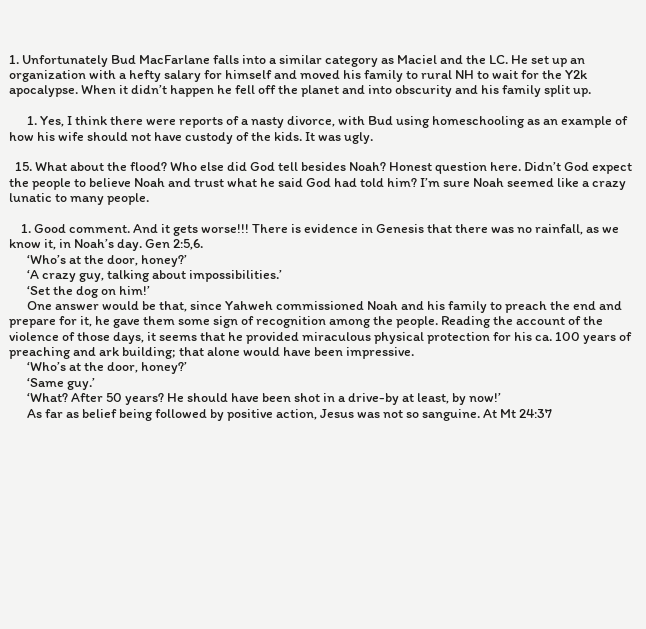1. Unfortunately Bud MacFarlane falls into a similar category as Maciel and the LC. He set up an organization with a hefty salary for himself and moved his family to rural NH to wait for the Y2k apocalypse. When it didn’t happen he fell off the planet and into obscurity and his family split up.

      1. Yes, I think there were reports of a nasty divorce, with Bud using homeschooling as an example of how his wife should not have custody of the kids. It was ugly.

  15. What about the flood? Who else did God tell besides Noah? Honest question here. Didn’t God expect the people to believe Noah and trust what he said God had told him? I’m sure Noah seemed like a crazy lunatic to many people.

    1. Good comment. And it gets worse!!! There is evidence in Genesis that there was no rainfall, as we know it, in Noah’s day. Gen 2:5,6.
      ‘Who’s at the door, honey?’
      ‘A crazy guy, talking about impossibilities.’
      ‘Set the dog on him!’
      One answer would be that, since Yahweh commissioned Noah and his family to preach the end and prepare for it, he gave them some sign of recognition among the people. Reading the account of the violence of those days, it seems that he provided miraculous physical protection for his ca. 100 years of preaching and ark building; that alone would have been impressive.
      ‘Who’s at the door, honey?’
      ‘Same guy.’
      ‘What? After 50 years? He should have been shot in a drive-by at least, by now!’
      As far as belief being followed by positive action, Jesus was not so sanguine. At Mt 24:37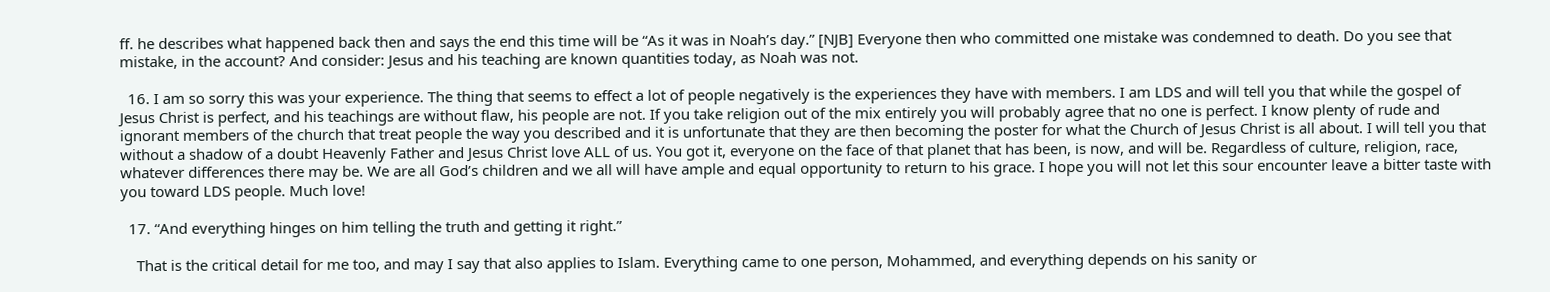ff. he describes what happened back then and says the end this time will be “As it was in Noah’s day.” [NJB] Everyone then who committed one mistake was condemned to death. Do you see that mistake, in the account? And consider: Jesus and his teaching are known quantities today, as Noah was not.

  16. I am so sorry this was your experience. The thing that seems to effect a lot of people negatively is the experiences they have with members. I am LDS and will tell you that while the gospel of Jesus Christ is perfect, and his teachings are without flaw, his people are not. If you take religion out of the mix entirely you will probably agree that no one is perfect. I know plenty of rude and ignorant members of the church that treat people the way you described and it is unfortunate that they are then becoming the poster for what the Church of Jesus Christ is all about. I will tell you that without a shadow of a doubt Heavenly Father and Jesus Christ love ALL of us. You got it, everyone on the face of that planet that has been, is now, and will be. Regardless of culture, religion, race, whatever differences there may be. We are all God’s children and we all will have ample and equal opportunity to return to his grace. I hope you will not let this sour encounter leave a bitter taste with you toward LDS people. Much love!

  17. “And everything hinges on him telling the truth and getting it right.”

    That is the critical detail for me too, and may I say that also applies to Islam. Everything came to one person, Mohammed, and everything depends on his sanity or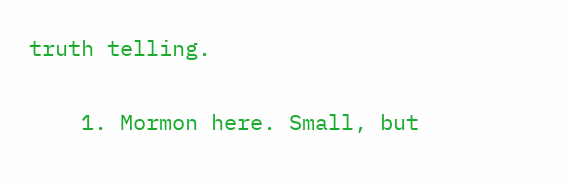truth telling.

    1. Mormon here. Small, but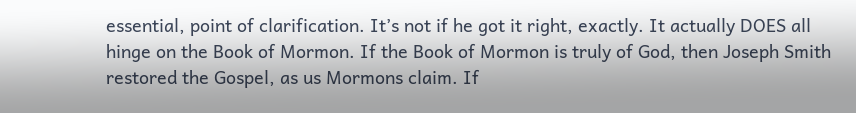essential, point of clarification. It’s not if he got it right, exactly. It actually DOES all hinge on the Book of Mormon. If the Book of Mormon is truly of God, then Joseph Smith restored the Gospel, as us Mormons claim. If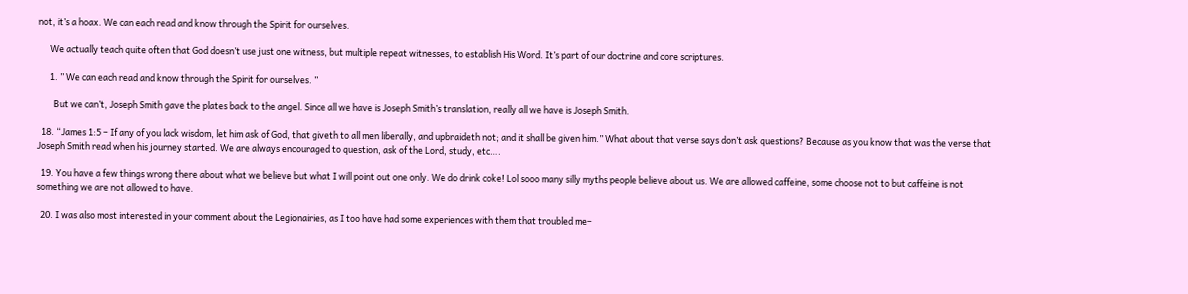not, it’s a hoax. We can each read and know through the Spirit for ourselves.

      We actually teach quite often that God doesn’t use just one witness, but multiple repeat witnesses, to establish His Word. It’s part of our doctrine and core scriptures.

      1. ” We can each read and know through the Spirit for ourselves. ”

        But we can’t, Joseph Smith gave the plates back to the angel. Since all we have is Joseph Smith’s translation, really all we have is Joseph Smith.

  18. “James 1:5 – If any of you lack wisdom, let him ask of God, that giveth to all men liberally, and upbraideth not; and it shall be given him.” What about that verse says don’t ask questions? Because as you know that was the verse that Joseph Smith read when his journey started. We are always encouraged to question, ask of the Lord, study, etc….

  19. You have a few things wrong there about what we believe but what I will point out one only. We do drink coke! Lol sooo many silly myths people believe about us. We are allowed caffeine, some choose not to but caffeine is not something we are not allowed to have.

  20. I was also most interested in your comment about the Legionairies, as I too have had some experiences with them that troubled me–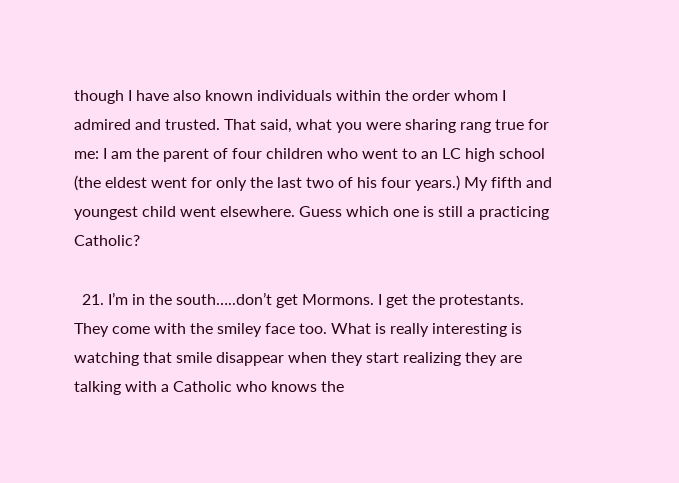though I have also known individuals within the order whom I admired and trusted. That said, what you were sharing rang true for me: I am the parent of four children who went to an LC high school (the eldest went for only the last two of his four years.) My fifth and youngest child went elsewhere. Guess which one is still a practicing Catholic?

  21. I’m in the south…..don’t get Mormons. I get the protestants. They come with the smiley face too. What is really interesting is watching that smile disappear when they start realizing they are talking with a Catholic who knows the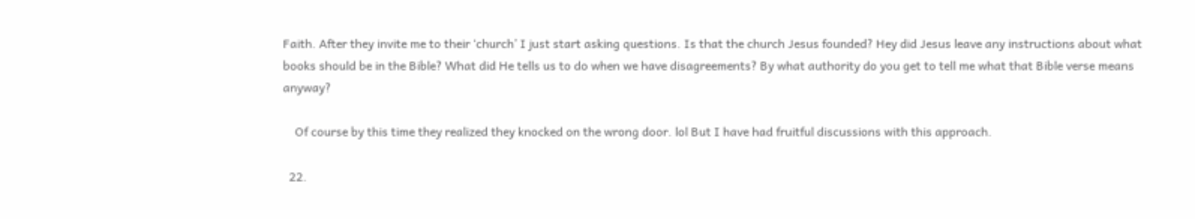Faith. After they invite me to their ‘church’ I just start asking questions. Is that the church Jesus founded? Hey did Jesus leave any instructions about what books should be in the Bible? What did He tells us to do when we have disagreements? By what authority do you get to tell me what that Bible verse means anyway?

    Of course by this time they realized they knocked on the wrong door. lol But I have had fruitful discussions with this approach.

  22.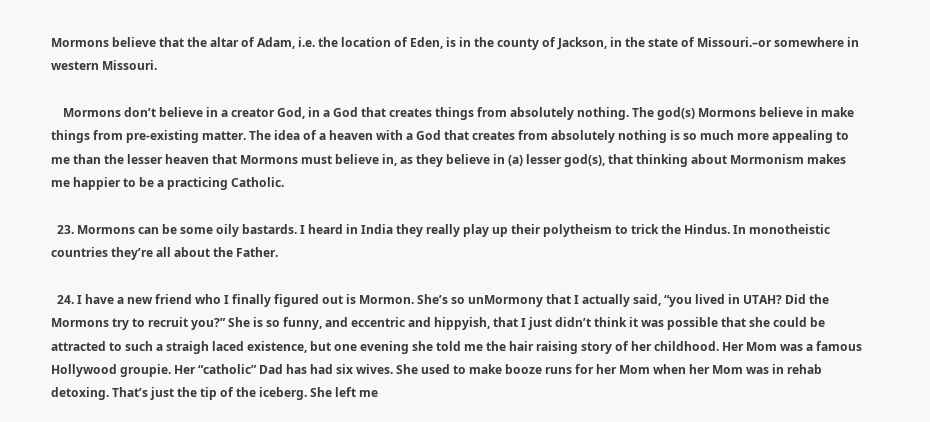Mormons believe that the altar of Adam, i.e. the location of Eden, is in the county of Jackson, in the state of Missouri.–or somewhere in western Missouri.

    Mormons don’t believe in a creator God, in a God that creates things from absolutely nothing. The god(s) Mormons believe in make things from pre-existing matter. The idea of a heaven with a God that creates from absolutely nothing is so much more appealing to me than the lesser heaven that Mormons must believe in, as they believe in (a) lesser god(s), that thinking about Mormonism makes me happier to be a practicing Catholic.

  23. Mormons can be some oily bastards. I heard in India they really play up their polytheism to trick the Hindus. In monotheistic countries they’re all about the Father.

  24. I have a new friend who I finally figured out is Mormon. She’s so unMormony that I actually said, “you lived in UTAH? Did the Mormons try to recruit you?” She is so funny, and eccentric and hippyish, that I just didn’t think it was possible that she could be attracted to such a straigh laced existence, but one evening she told me the hair raising story of her childhood. Her Mom was a famous Hollywood groupie. Her “catholic” Dad has had six wives. She used to make booze runs for her Mom when her Mom was in rehab detoxing. That’s just the tip of the iceberg. She left me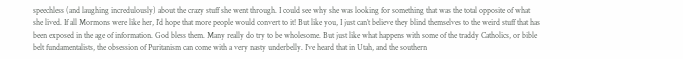speechless (and laughing incredulously) about the crazy stuff she went through. I could see why she was looking for something that was the total opposite of what she lived. If all Mormons were like her, I’d hope that more people would convert to it! But like you, I just can’t believe they blind themselves to the weird stuff that has been exposed in the age of information. God bless them. Many really do try to be wholesome. But just like what happens with some of the traddy Catholics, or bible belt fundamentalists, the obsession of Puritanism can come with a very nasty underbelly. I’ve heard that in Utah, and the southern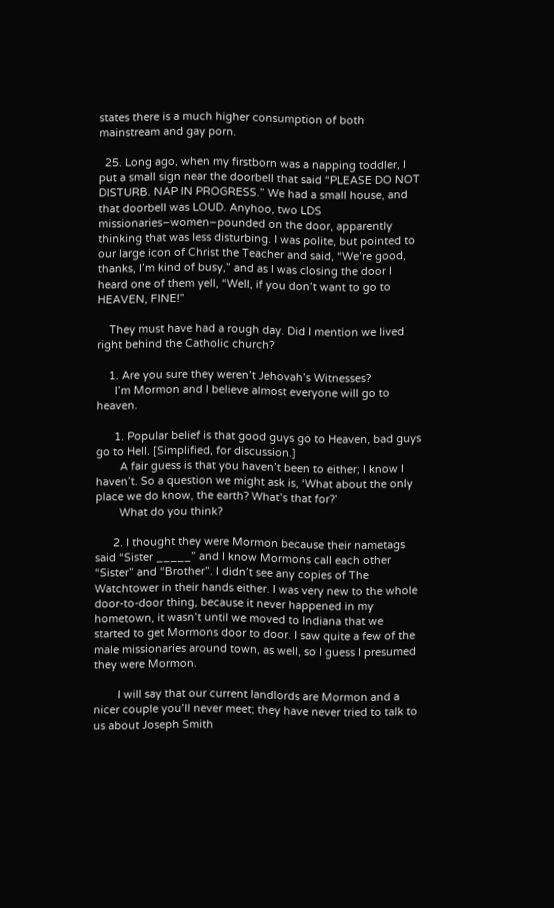states there is a much higher consumption of both mainstream and gay porn.

  25. Long ago, when my firstborn was a napping toddler, I put a small sign near the doorbell that said “PLEASE DO NOT DISTURB. NAP IN PROGRESS.” We had a small house, and that doorbell was LOUD. Anyhoo, two LDS missionaries–women–pounded on the door, apparently thinking that was less disturbing. I was polite, but pointed to our large icon of Christ the Teacher and said, “We’re good, thanks, I’m kind of busy,” and as I was closing the door I heard one of them yell, “Well, if you don’t want to go to HEAVEN, FINE!”

    They must have had a rough day. Did I mention we lived right behind the Catholic church?

    1. Are you sure they weren’t Jehovah’s Witnesses?
      I’m Mormon and I believe almost everyone will go to heaven.

      1. Popular belief is that good guys go to Heaven, bad guys go to Hell. [Simplified, for discussion.]
        A fair guess is that you haven’t been to either; I know I haven’t. So a question we might ask is, ‘What about the only place we do know, the earth? What’s that for?’
        What do you think?

      2. I thought they were Mormon because their nametags said “Sister _____” and I know Mormons call each other “Sister” and “Brother”. I didn’t see any copies of The Watchtower in their hands either. I was very new to the whole door-to-door thing, because it never happened in my hometown, it wasn’t until we moved to Indiana that we started to get Mormons door to door. I saw quite a few of the male missionaries around town, as well, so I guess I presumed they were Mormon.

        I will say that our current landlords are Mormon and a nicer couple you’ll never meet; they have never tried to talk to us about Joseph Smith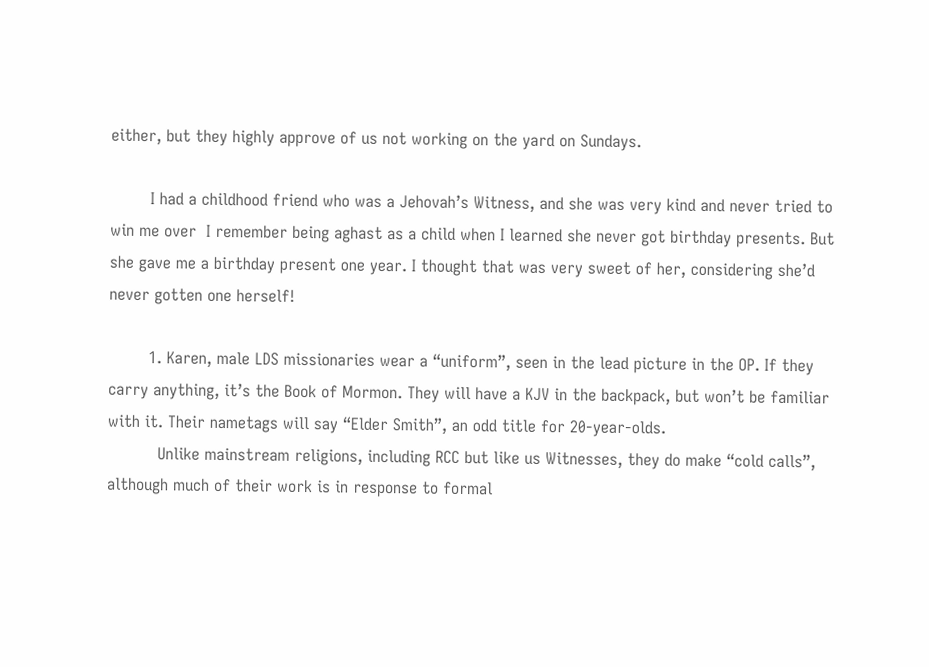either, but they highly approve of us not working on the yard on Sundays.

        I had a childhood friend who was a Jehovah’s Witness, and she was very kind and never tried to win me over  I remember being aghast as a child when I learned she never got birthday presents. But she gave me a birthday present one year. I thought that was very sweet of her, considering she’d never gotten one herself!

        1. Karen, male LDS missionaries wear a “uniform”, seen in the lead picture in the OP. If they carry anything, it’s the Book of Mormon. They will have a KJV in the backpack, but won’t be familiar with it. Their nametags will say “Elder Smith”, an odd title for 20-year-olds.
          Unlike mainstream religions, including RCC but like us Witnesses, they do make “cold calls”, although much of their work is in response to formal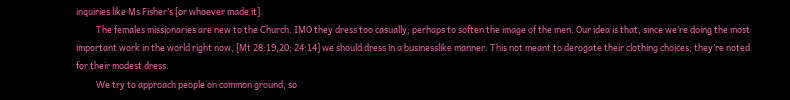inquiries like Ms Fisher’s [or whoever made it].
          The females missionaries are new to the Church. IMO they dress too casually; perhaps to soften the image of the men. Our idea is that, since we’re doing the most important work in the world right now, [Mt 28:19,20; 24:14] we should dress in a businesslike manner. This not meant to derogate their clothing choices; they’re noted for their modest dress.
          We try to approach people on common ground, so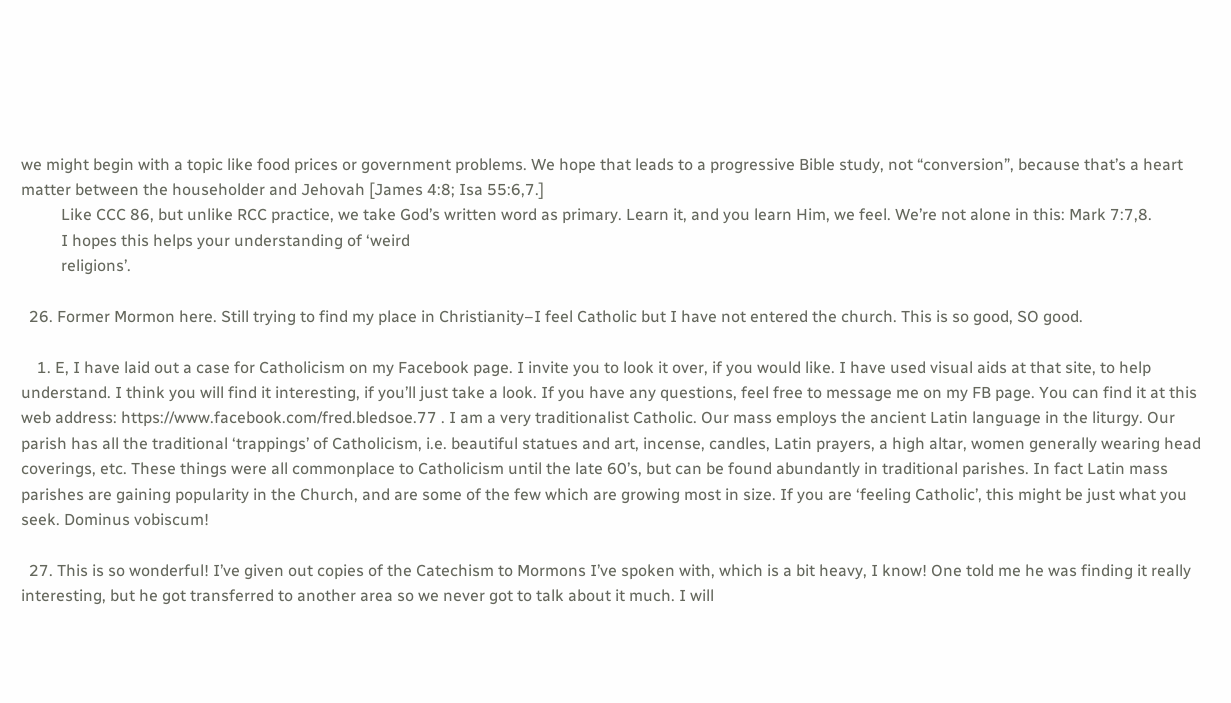we might begin with a topic like food prices or government problems. We hope that leads to a progressive Bible study, not “conversion”, because that’s a heart matter between the householder and Jehovah [James 4:8; Isa 55:6,7.]
          Like CCC 86, but unlike RCC practice, we take God’s written word as primary. Learn it, and you learn Him, we feel. We’re not alone in this: Mark 7:7,8.
          I hopes this helps your understanding of ‘weird
          religions’.

  26. Former Mormon here. Still trying to find my place in Christianity–I feel Catholic but I have not entered the church. This is so good, SO good.

    1. E, I have laid out a case for Catholicism on my Facebook page. I invite you to look it over, if you would like. I have used visual aids at that site, to help understand. I think you will find it interesting, if you’ll just take a look. If you have any questions, feel free to message me on my FB page. You can find it at this web address: https://www.facebook.com/fred.bledsoe.77 . I am a very traditionalist Catholic. Our mass employs the ancient Latin language in the liturgy. Our parish has all the traditional ‘trappings’ of Catholicism, i.e. beautiful statues and art, incense, candles, Latin prayers, a high altar, women generally wearing head coverings, etc. These things were all commonplace to Catholicism until the late 60’s, but can be found abundantly in traditional parishes. In fact Latin mass parishes are gaining popularity in the Church, and are some of the few which are growing most in size. If you are ‘feeling Catholic’, this might be just what you seek. Dominus vobiscum!

  27. This is so wonderful! I’ve given out copies of the Catechism to Mormons I’ve spoken with, which is a bit heavy, I know! One told me he was finding it really interesting, but he got transferred to another area so we never got to talk about it much. I will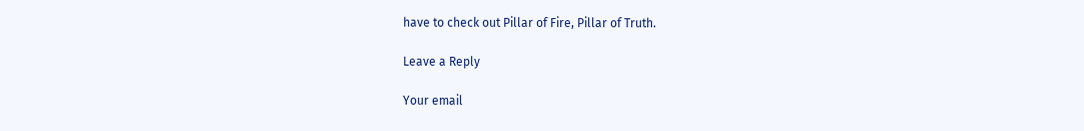have to check out Pillar of Fire, Pillar of Truth.

Leave a Reply

Your email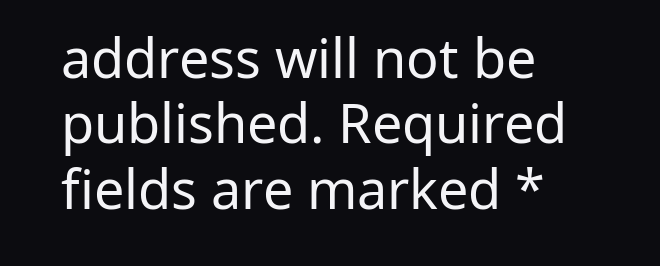address will not be published. Required fields are marked *